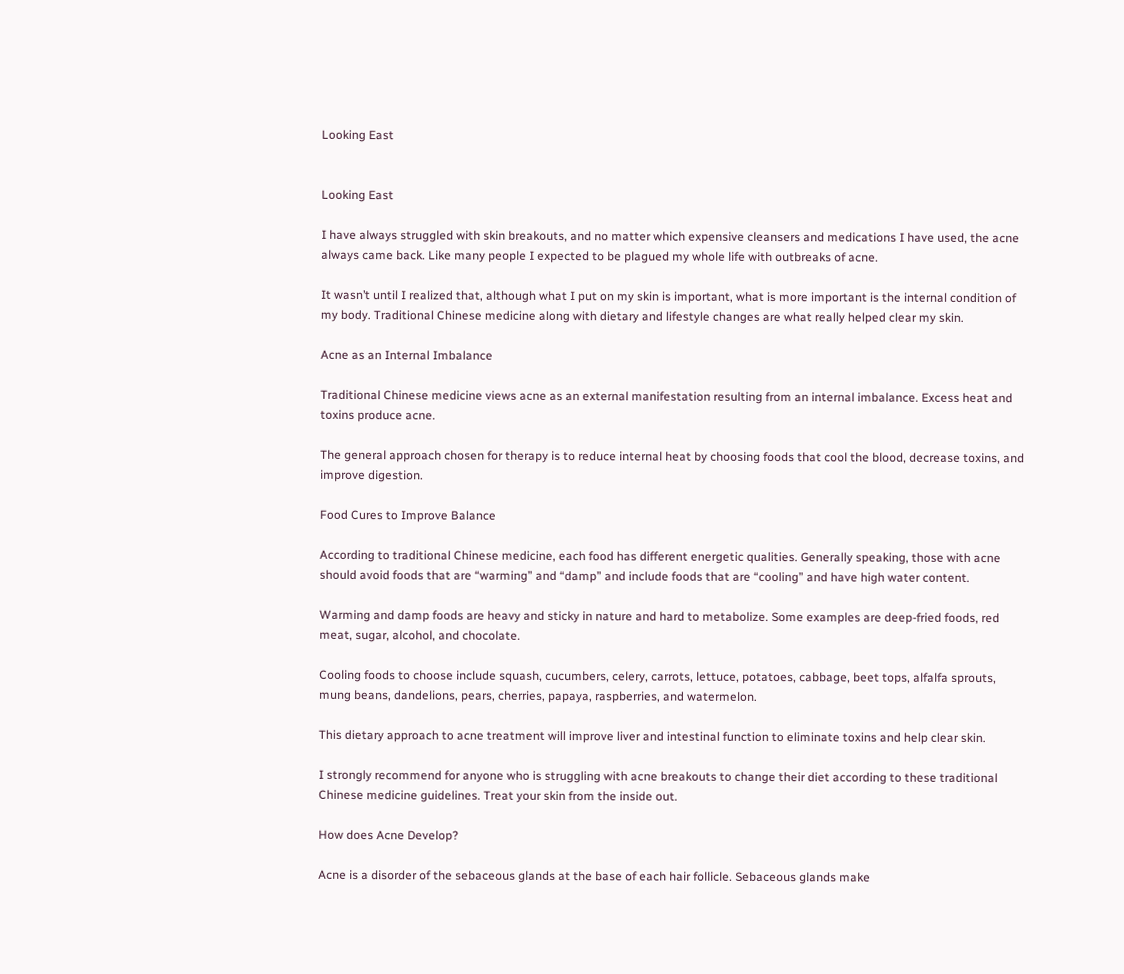Looking East


Looking East

I have always struggled with skin breakouts, and no matter which expensive cleansers and medications I have used, the acne always came back. Like many people I expected to be plagued my whole life with outbreaks of acne.

It wasn’t until I realized that, although what I put on my skin is important, what is more important is the internal condition of my body. Traditional Chinese medicine along with dietary and lifestyle changes are what really helped clear my skin.

Acne as an Internal Imbalance

Traditional Chinese medicine views acne as an external manifestation resulting from an internal imbalance. Excess heat and toxins produce acne.

The general approach chosen for therapy is to reduce internal heat by choosing foods that cool the blood, decrease toxins, and improve digestion.

Food Cures to Improve Balance

According to traditional Chinese medicine, each food has different energetic qualities. Generally speaking, those with acne should avoid foods that are “warming” and “damp” and include foods that are “cooling” and have high water content.

Warming and damp foods are heavy and sticky in nature and hard to metabolize. Some examples are deep-fried foods, red meat, sugar, alcohol, and chocolate.

Cooling foods to choose include squash, cucumbers, celery, carrots, lettuce, potatoes, cabbage, beet tops, alfalfa sprouts, mung beans, dandelions, pears, cherries, papaya, raspberries, and watermelon.

This dietary approach to acne treatment will improve liver and intestinal function to eliminate toxins and help clear skin.

I strongly recommend for anyone who is struggling with acne breakouts to change their diet according to these traditional Chinese medicine guidelines. Treat your skin from the inside out.

How does Acne Develop?

Acne is a disorder of the sebaceous glands at the base of each hair follicle. Sebaceous glands make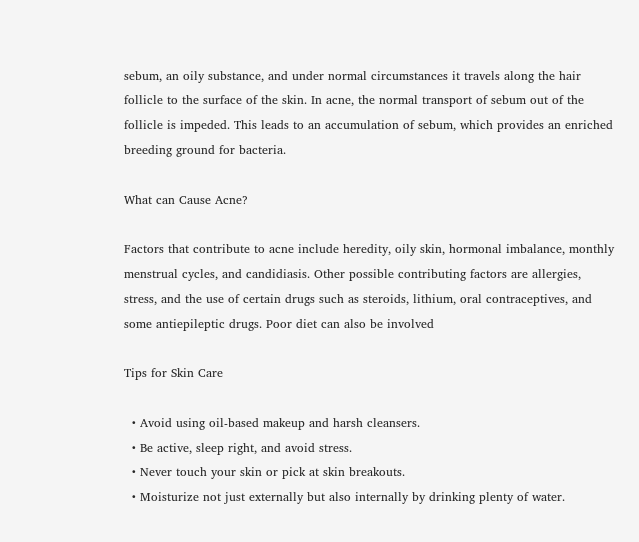sebum, an oily substance, and under normal circumstances it travels along the hair follicle to the surface of the skin. In acne, the normal transport of sebum out of the follicle is impeded. This leads to an accumulation of sebum, which provides an enriched breeding ground for bacteria.

What can Cause Acne?

Factors that contribute to acne include heredity, oily skin, hormonal imbalance, monthly menstrual cycles, and candidiasis. Other possible contributing factors are allergies, stress, and the use of certain drugs such as steroids, lithium, oral contraceptives, and some antiepileptic drugs. Poor diet can also be involved

Tips for Skin Care

  • Avoid using oil-based makeup and harsh cleansers.
  • Be active, sleep right, and avoid stress.
  • Never touch your skin or pick at skin breakouts.
  • Moisturize not just externally but also internally by drinking plenty of water.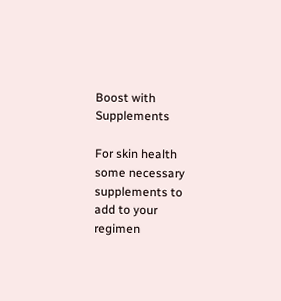Boost with Supplements

For skin health some necessary supplements to add to your regimen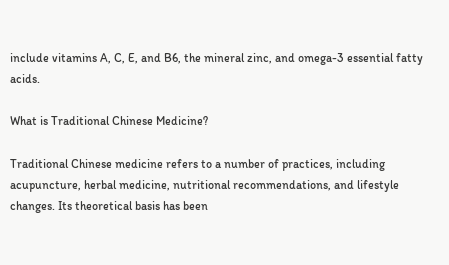include vitamins A, C, E, and B6, the mineral zinc, and omega-3 essential fatty acids.

What is Traditional Chinese Medicine?

Traditional Chinese medicine refers to a number of practices, including acupuncture, herbal medicine, nutritional recommendations, and lifestyle changes. Its theoretical basis has been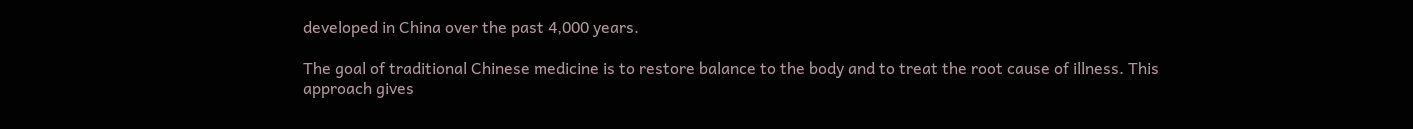developed in China over the past 4,000 years.

The goal of traditional Chinese medicine is to restore balance to the body and to treat the root cause of illness. This approach gives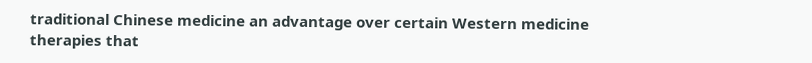traditional Chinese medicine an advantage over certain Western medicine therapies that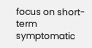focus on short-term symptomatic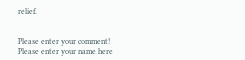relief.


Please enter your comment!
Please enter your name here